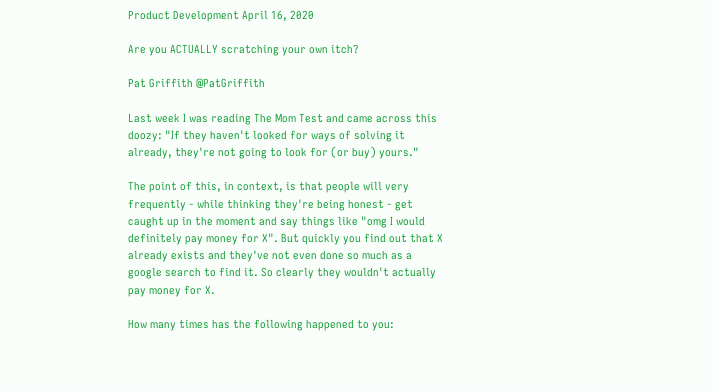Product Development April 16, 2020

Are you ACTUALLY scratching your own itch?

Pat Griffith @PatGriffith

Last week I was reading The Mom Test and came across this doozy: "If they haven't looked for ways of solving it already, they're not going to look for (or buy) yours."

The point of this, in context, is that people will very frequently - while thinking they're being honest - get caught up in the moment and say things like "omg I would definitely pay money for X". But quickly you find out that X already exists and they've not even done so much as a google search to find it. So clearly they wouldn't actually pay money for X.

How many times has the following happened to you: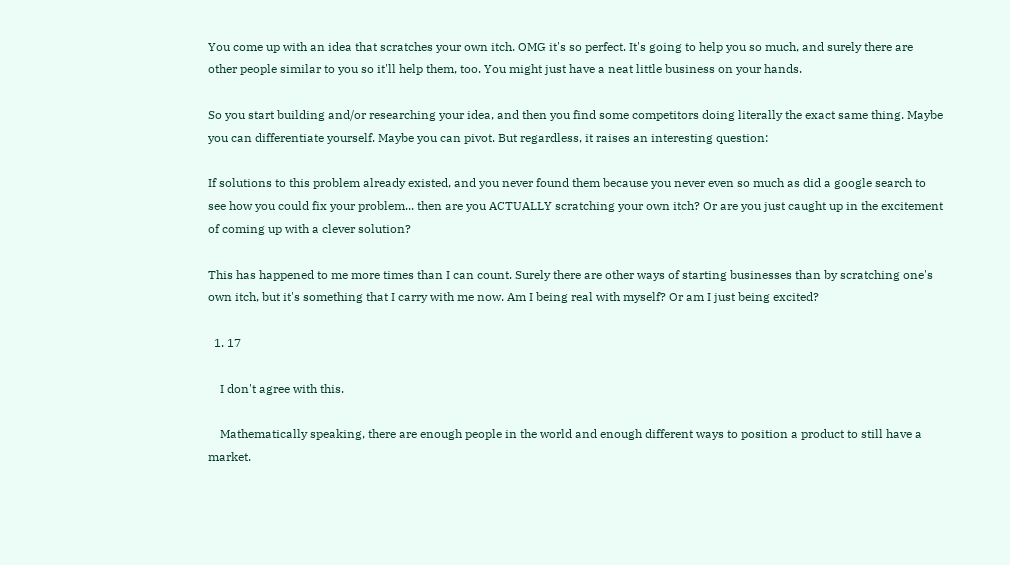You come up with an idea that scratches your own itch. OMG it's so perfect. It's going to help you so much, and surely there are other people similar to you so it'll help them, too. You might just have a neat little business on your hands.

So you start building and/or researching your idea, and then you find some competitors doing literally the exact same thing. Maybe you can differentiate yourself. Maybe you can pivot. But regardless, it raises an interesting question:

If solutions to this problem already existed, and you never found them because you never even so much as did a google search to see how you could fix your problem... then are you ACTUALLY scratching your own itch? Or are you just caught up in the excitement of coming up with a clever solution?

This has happened to me more times than I can count. Surely there are other ways of starting businesses than by scratching one's own itch, but it's something that I carry with me now. Am I being real with myself? Or am I just being excited?

  1. 17

    I don't agree with this.

    Mathematically speaking, there are enough people in the world and enough different ways to position a product to still have a market.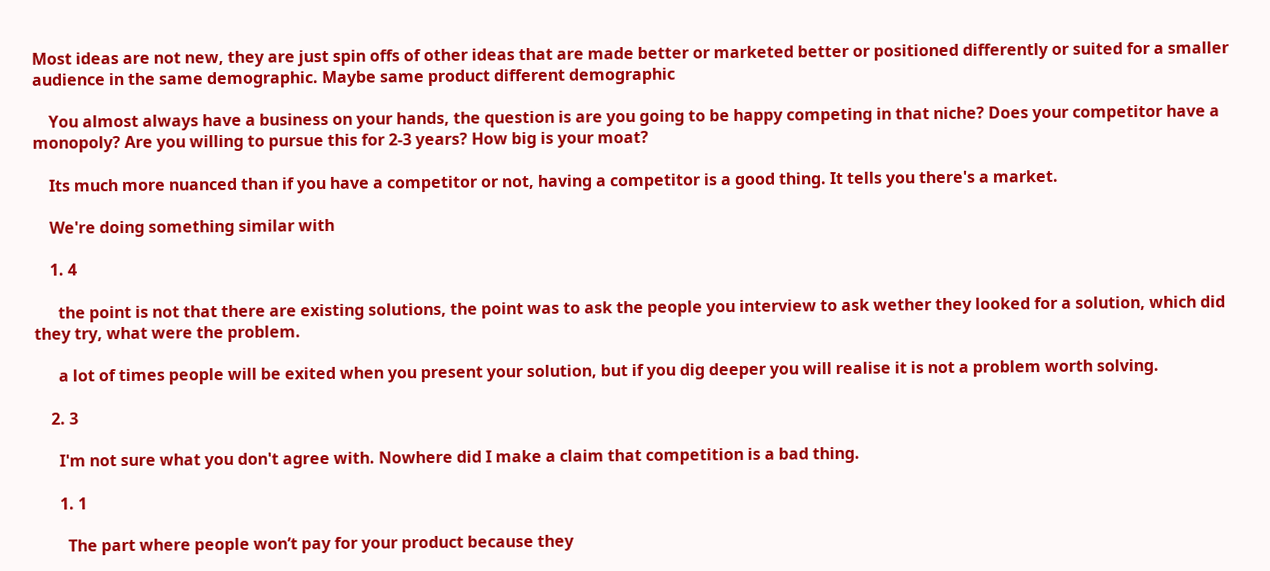Most ideas are not new, they are just spin offs of other ideas that are made better or marketed better or positioned differently or suited for a smaller audience in the same demographic. Maybe same product different demographic

    You almost always have a business on your hands, the question is are you going to be happy competing in that niche? Does your competitor have a monopoly? Are you willing to pursue this for 2-3 years? How big is your moat?

    Its much more nuanced than if you have a competitor or not, having a competitor is a good thing. It tells you there's a market.

    We're doing something similar with

    1. 4

      the point is not that there are existing solutions, the point was to ask the people you interview to ask wether they looked for a solution, which did they try, what were the problem.

      a lot of times people will be exited when you present your solution, but if you dig deeper you will realise it is not a problem worth solving.

    2. 3

      I'm not sure what you don't agree with. Nowhere did I make a claim that competition is a bad thing.

      1. 1

        The part where people won’t pay for your product because they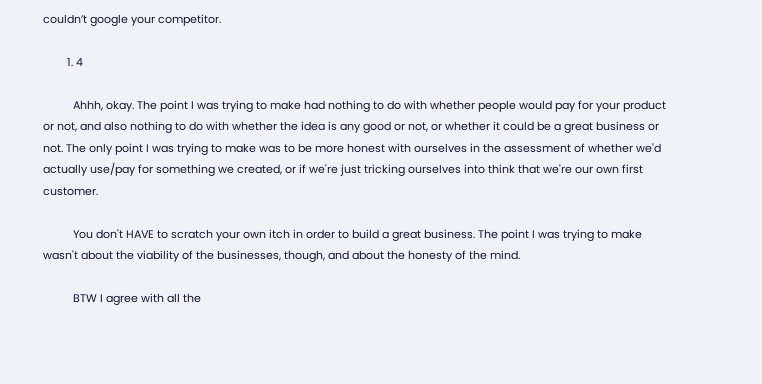couldn’t google your competitor.

        1. 4

          Ahhh, okay. The point I was trying to make had nothing to do with whether people would pay for your product or not, and also nothing to do with whether the idea is any good or not, or whether it could be a great business or not. The only point I was trying to make was to be more honest with ourselves in the assessment of whether we'd actually use/pay for something we created, or if we're just tricking ourselves into think that we're our own first customer.

          You don't HAVE to scratch your own itch in order to build a great business. The point I was trying to make wasn't about the viability of the businesses, though, and about the honesty of the mind.

          BTW I agree with all the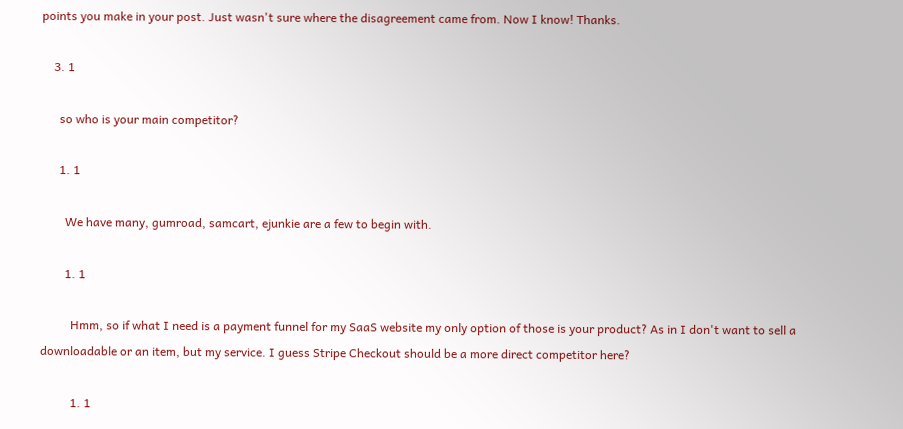points you make in your post. Just wasn't sure where the disagreement came from. Now I know! Thanks.

    3. 1

      so who is your main competitor?

      1. 1

        We have many, gumroad, samcart, ejunkie are a few to begin with.

        1. 1

          Hmm, so if what I need is a payment funnel for my SaaS website my only option of those is your product? As in I don't want to sell a downloadable or an item, but my service. I guess Stripe Checkout should be a more direct competitor here?

          1. 1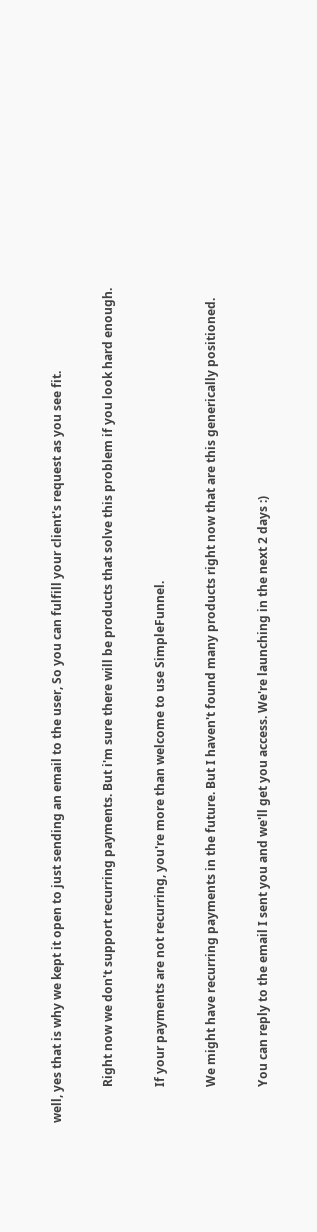well, yes that is why we kept it open to just sending an email to the user, So you can fulfill your client's request as you see fit.

            Right now we don't support recurring payments. But i'm sure there will be products that solve this problem if you look hard enough.

            If your payments are not recurring, you're more than welcome to use SimpleFunnel.

            We might have recurring payments in the future. But I haven't found many products right now that are this generically positioned.

            You can reply to the email I sent you and we'll get you access. We're launching in the next 2 days :)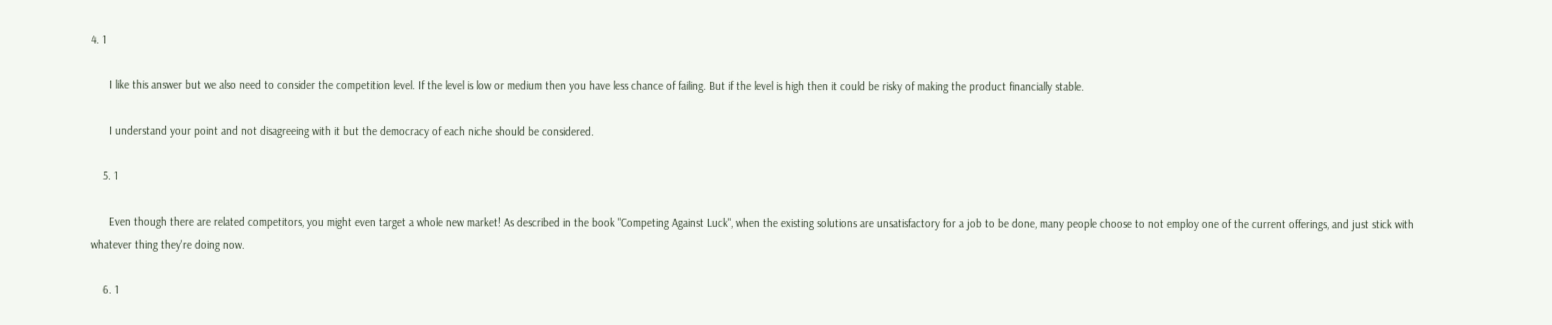4. 1

      I like this answer but we also need to consider the competition level. If the level is low or medium then you have less chance of failing. But if the level is high then it could be risky of making the product financially stable.

      I understand your point and not disagreeing with it but the democracy of each niche should be considered.

    5. 1

      Even though there are related competitors, you might even target a whole new market! As described in the book "Competing Against Luck", when the existing solutions are unsatisfactory for a job to be done, many people choose to not employ one of the current offerings, and just stick with whatever thing they're doing now.

    6. 1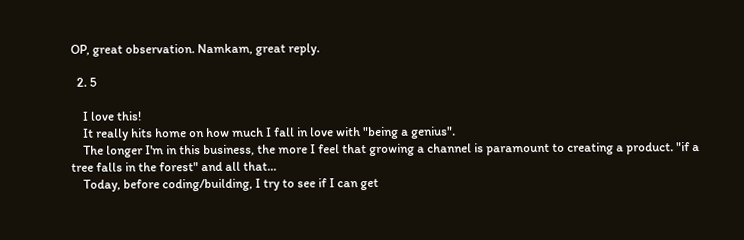OP, great observation. Namkam, great reply.

  2. 5

    I love this!
    It really hits home on how much I fall in love with "being a genius".
    The longer I'm in this business, the more I feel that growing a channel is paramount to creating a product. "if a tree falls in the forest" and all that...
    Today, before coding/building, I try to see if I can get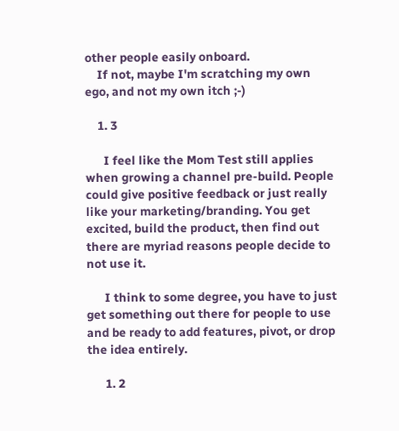other people easily onboard.
    If not, maybe I'm scratching my own ego, and not my own itch ;-)

    1. 3

      I feel like the Mom Test still applies when growing a channel pre-build. People could give positive feedback or just really like your marketing/branding. You get excited, build the product, then find out there are myriad reasons people decide to not use it.

      I think to some degree, you have to just get something out there for people to use and be ready to add features, pivot, or drop the idea entirely.

      1. 2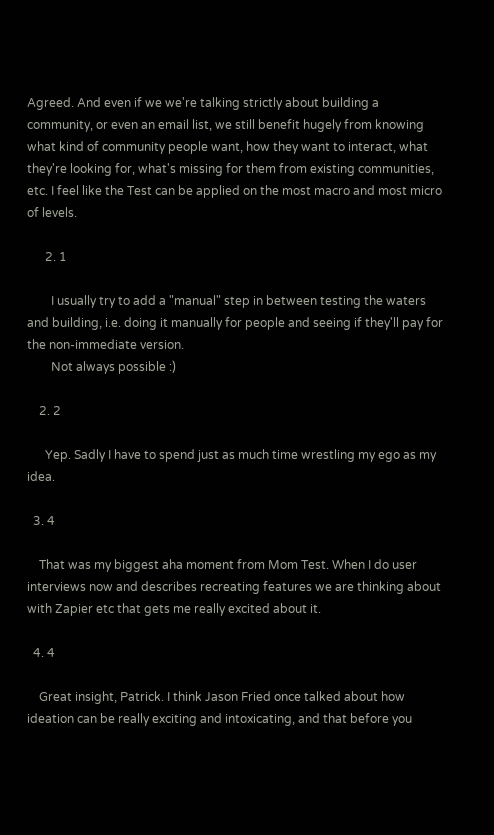Agreed. And even if we we're talking strictly about building a community, or even an email list, we still benefit hugely from knowing what kind of community people want, how they want to interact, what they're looking for, what's missing for them from existing communities, etc. I feel like the Test can be applied on the most macro and most micro of levels.

      2. 1

        I usually try to add a "manual" step in between testing the waters and building, i.e. doing it manually for people and seeing if they'll pay for the non-immediate version.
        Not always possible :)

    2. 2

      Yep. Sadly I have to spend just as much time wrestling my ego as my idea.

  3. 4

    That was my biggest aha moment from Mom Test. When I do user interviews now and describes recreating features we are thinking about with Zapier etc that gets me really excited about it.

  4. 4

    Great insight, Patrick. I think Jason Fried once talked about how ideation can be really exciting and intoxicating, and that before you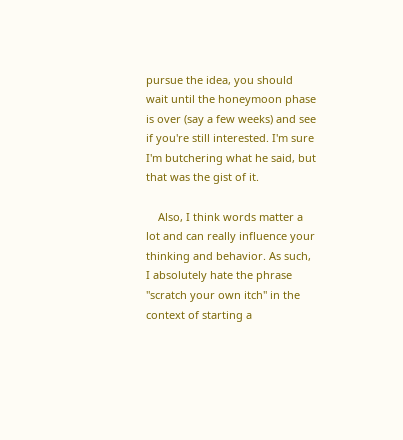pursue the idea, you should wait until the honeymoon phase is over (say a few weeks) and see if you're still interested. I'm sure I'm butchering what he said, but that was the gist of it.

    Also, I think words matter a lot and can really influence your thinking and behavior. As such, I absolutely hate the phrase "scratch your own itch" in the context of starting a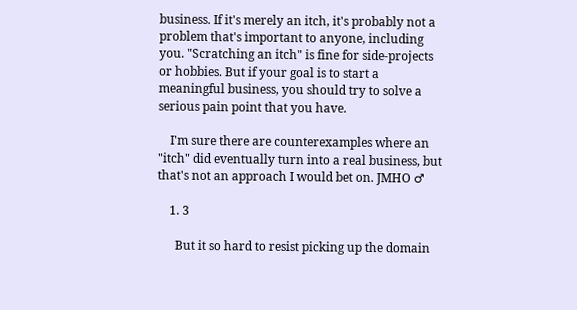business. If it's merely an itch, it's probably not a problem that's important to anyone, including you. "Scratching an itch" is fine for side-projects or hobbies. But if your goal is to start a meaningful business, you should try to solve a serious pain point that you have.

    I'm sure there are counterexamples where an "itch" did eventually turn into a real business, but that's not an approach I would bet on. JMHO ♂

    1. 3

      But it so hard to resist picking up the domain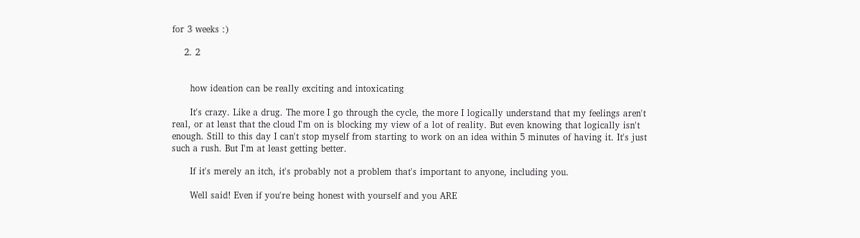for 3 weeks :)

    2. 2


      how ideation can be really exciting and intoxicating

      It's crazy. Like a drug. The more I go through the cycle, the more I logically understand that my feelings aren't real, or at least that the cloud I'm on is blocking my view of a lot of reality. But even knowing that logically isn't enough. Still to this day I can't stop myself from starting to work on an idea within 5 minutes of having it. It's just such a rush. But I'm at least getting better.

      If it's merely an itch, it's probably not a problem that's important to anyone, including you.

      Well said! Even if you're being honest with yourself and you ARE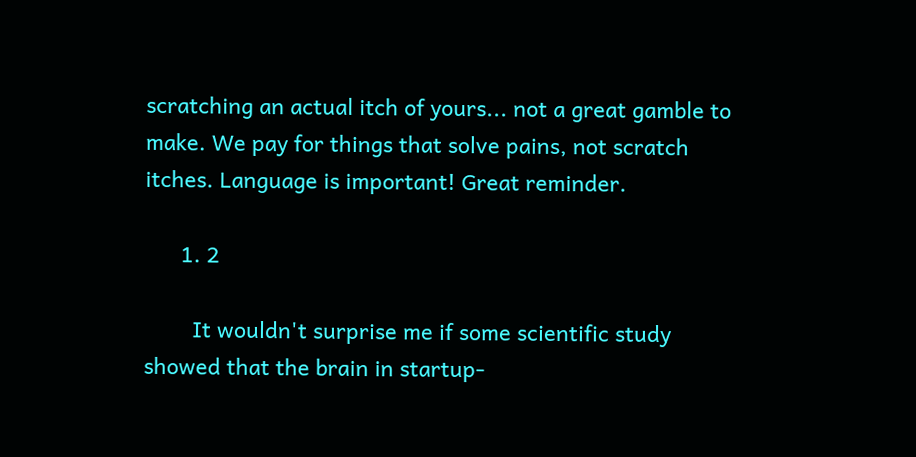scratching an actual itch of yours... not a great gamble to make. We pay for things that solve pains, not scratch itches. Language is important! Great reminder.

      1. 2

        It wouldn't surprise me if some scientific study showed that the brain in startup-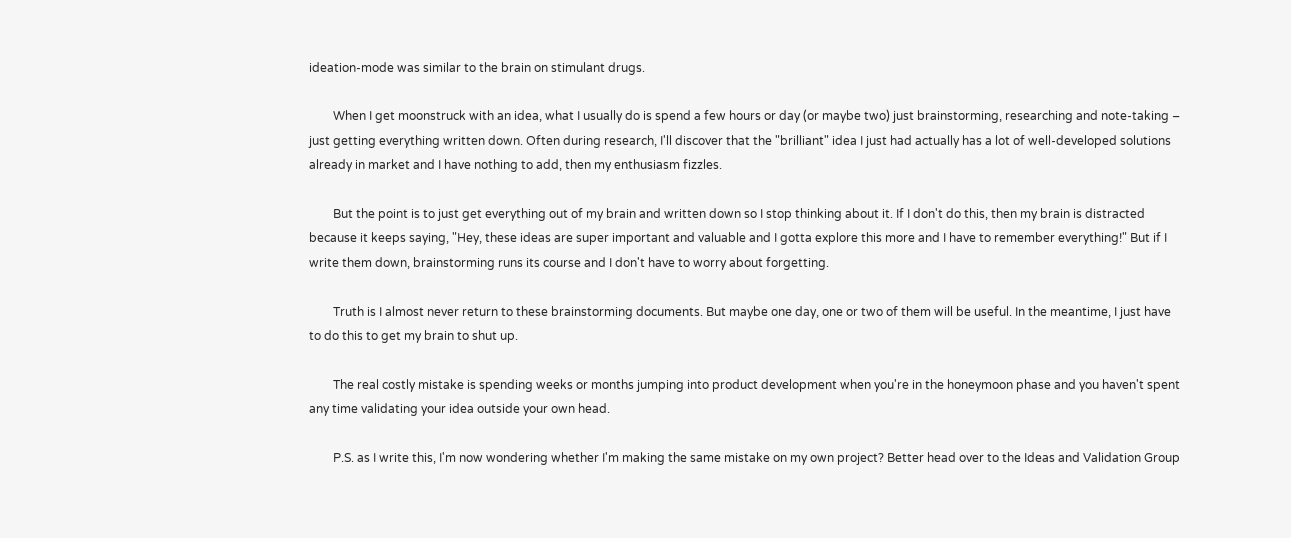ideation-mode was similar to the brain on stimulant drugs.

        When I get moonstruck with an idea, what I usually do is spend a few hours or day (or maybe two) just brainstorming, researching and note-taking – just getting everything written down. Often during research, I'll discover that the "brilliant" idea I just had actually has a lot of well-developed solutions already in market and I have nothing to add, then my enthusiasm fizzles.

        But the point is to just get everything out of my brain and written down so I stop thinking about it. If I don't do this, then my brain is distracted because it keeps saying, "Hey, these ideas are super important and valuable and I gotta explore this more and I have to remember everything!" But if I write them down, brainstorming runs its course and I don't have to worry about forgetting.

        Truth is I almost never return to these brainstorming documents. But maybe one day, one or two of them will be useful. In the meantime, I just have to do this to get my brain to shut up.

        The real costly mistake is spending weeks or months jumping into product development when you're in the honeymoon phase and you haven't spent any time validating your idea outside your own head.

        P.S. as I write this, I'm now wondering whether I'm making the same mistake on my own project? Better head over to the Ideas and Validation Group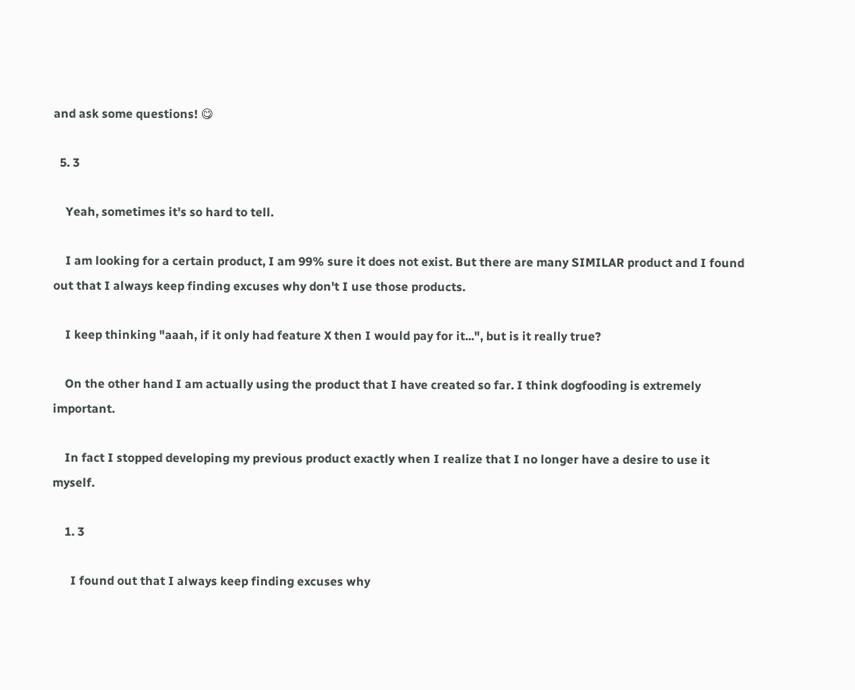and ask some questions! 😋

  5. 3

    Yeah, sometimes it's so hard to tell.

    I am looking for a certain product, I am 99% sure it does not exist. But there are many SIMILAR product and I found out that I always keep finding excuses why don't I use those products.

    I keep thinking "aaah, if it only had feature X then I would pay for it...", but is it really true?

    On the other hand I am actually using the product that I have created so far. I think dogfooding is extremely important.

    In fact I stopped developing my previous product exactly when I realize that I no longer have a desire to use it myself.

    1. 3

      I found out that I always keep finding excuses why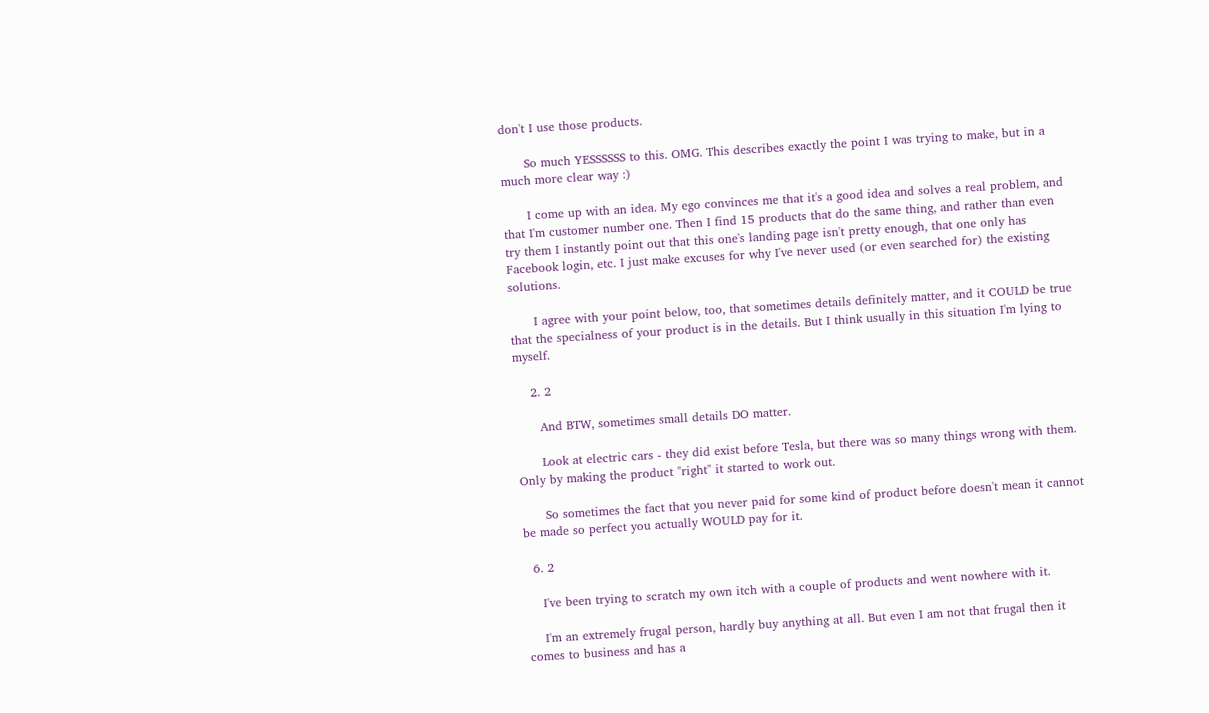don't I use those products.

      So much YESSSSSS to this. OMG. This describes exactly the point I was trying to make, but in a much more clear way :)

      I come up with an idea. My ego convinces me that it's a good idea and solves a real problem, and that I'm customer number one. Then I find 15 products that do the same thing, and rather than even try them I instantly point out that this one's landing page isn't pretty enough, that one only has Facebook login, etc. I just make excuses for why I've never used (or even searched for) the existing solutions.

      I agree with your point below, too, that sometimes details definitely matter, and it COULD be true that the specialness of your product is in the details. But I think usually in this situation I'm lying to myself.

    2. 2

      And BTW, sometimes small details DO matter.

      Look at electric cars - they did exist before Tesla, but there was so many things wrong with them. Only by making the product "right" it started to work out.

      So sometimes the fact that you never paid for some kind of product before doesn't mean it cannot be made so perfect you actually WOULD pay for it.

  6. 2

    I've been trying to scratch my own itch with a couple of products and went nowhere with it.

    I'm an extremely frugal person, hardly buy anything at all. But even I am not that frugal then it comes to business and has a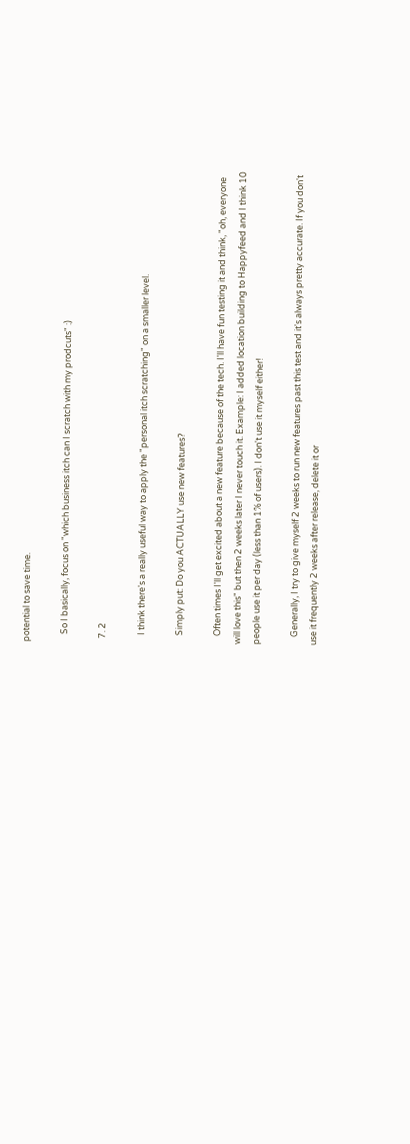potential to save time.

    So I basically, focus on "which business itch can I scratch with my prodcuts" :)

  7. 2

    I think there's a really useful way to apply the "personal itch scratching" on a smaller level.

    Simply put: Do you ACTUALLY use new features?

    Often times I'll get excited about a new feature because of the tech. I'll have fun testing it and think, "oh, everyone will love this" but then 2 weeks later I never touch it. Example: I added location building to Happyfeed and I think 10 people use it per day (less than 1% of users). I don't use it myself either!

    Generally, I try to give myself 2 weeks to run new features past this test and it's always pretty accurate. If you don't use it frequently 2 weeks after release, delete it or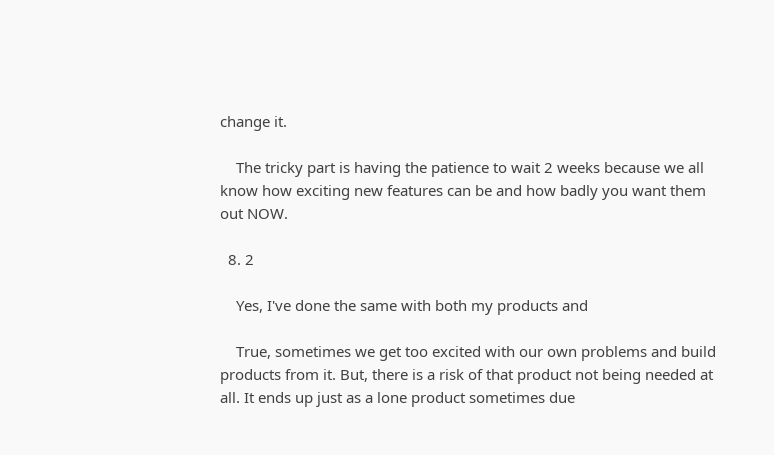change it.

    The tricky part is having the patience to wait 2 weeks because we all know how exciting new features can be and how badly you want them out NOW.

  8. 2

    Yes, I've done the same with both my products and

    True, sometimes we get too excited with our own problems and build products from it. But, there is a risk of that product not being needed at all. It ends up just as a lone product sometimes due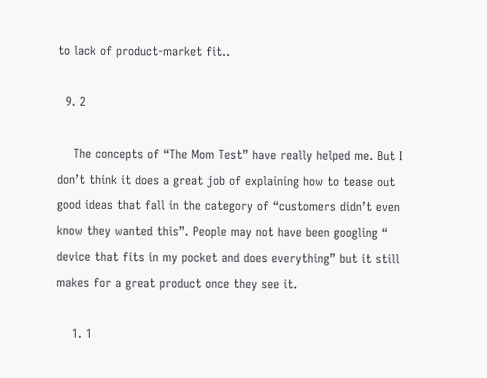to lack of product-market fit..

  9. 2

    The concepts of “The Mom Test” have really helped me. But I don’t think it does a great job of explaining how to tease out good ideas that fall in the category of “customers didn’t even know they wanted this”. People may not have been googling “ device that fits in my pocket and does everything” but it still makes for a great product once they see it.

    1. 1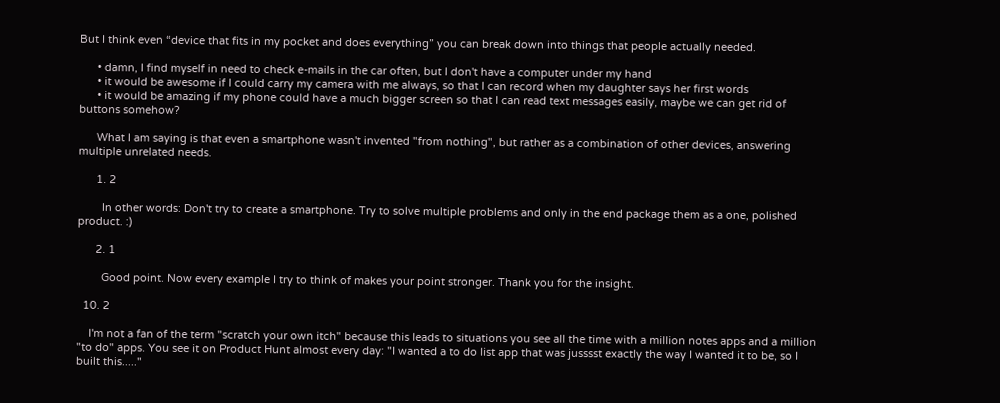But I think even “device that fits in my pocket and does everything” you can break down into things that people actually needed.

      • damn, I find myself in need to check e-mails in the car often, but I don't have a computer under my hand
      • it would be awesome if I could carry my camera with me always, so that I can record when my daughter says her first words
      • it would be amazing if my phone could have a much bigger screen so that I can read text messages easily, maybe we can get rid of buttons somehow?

      What I am saying is that even a smartphone wasn't invented "from nothing", but rather as a combination of other devices, answering multiple unrelated needs.

      1. 2

        In other words: Don't try to create a smartphone. Try to solve multiple problems and only in the end package them as a one, polished product. :)

      2. 1

        Good point. Now every example I try to think of makes your point stronger. Thank you for the insight.

  10. 2

    I'm not a fan of the term "scratch your own itch" because this leads to situations you see all the time with a million notes apps and a million "to do" apps. You see it on Product Hunt almost every day: "I wanted a to do list app that was jusssst exactly the way I wanted it to be, so I built this....."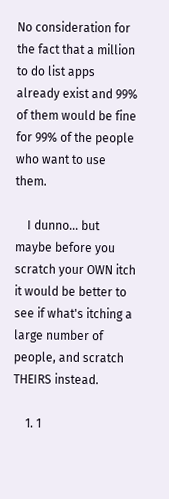No consideration for the fact that a million to do list apps already exist and 99% of them would be fine for 99% of the people who want to use them.

    I dunno... but maybe before you scratch your OWN itch it would be better to see if what's itching a large number of people, and scratch THEIRS instead.

    1. 1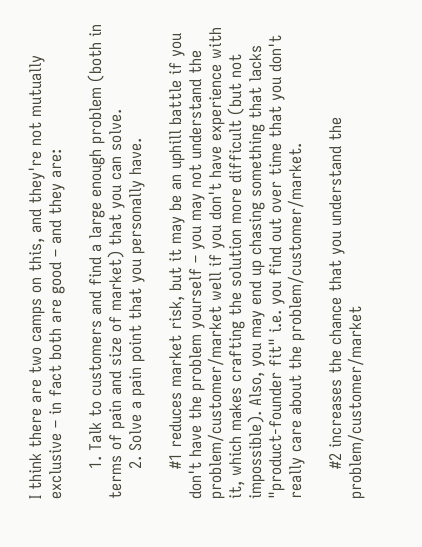I think there are two camps on this, and they're not mutually exclusive – in fact both are good – and they are:

      1. Talk to customers and find a large enough problem (both in terms of pain and size of market) that you can solve.
      2. Solve a pain point that you personally have.

      #1 reduces market risk, but it may be an uphill battle if you don't have the problem yourself – you may not understand the problem/customer/market well if you don't have experience with it, which makes crafting the solution more difficult (but not impossible). Also, you may end up chasing something that lacks "product-founder fit" i.e. you find out over time that you don't really care about the problem/customer/market.

      #2 increases the chance that you understand the problem/customer/market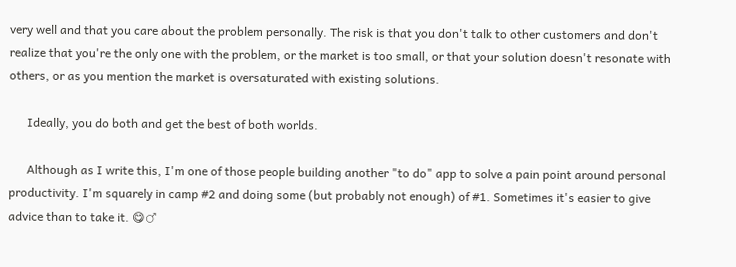very well and that you care about the problem personally. The risk is that you don't talk to other customers and don't realize that you're the only one with the problem, or the market is too small, or that your solution doesn't resonate with others, or as you mention the market is oversaturated with existing solutions.

      Ideally, you do both and get the best of both worlds.

      Although as I write this, I'm one of those people building another "to do" app to solve a pain point around personal productivity. I'm squarely in camp #2 and doing some (but probably not enough) of #1. Sometimes it's easier to give advice than to take it. 😋♂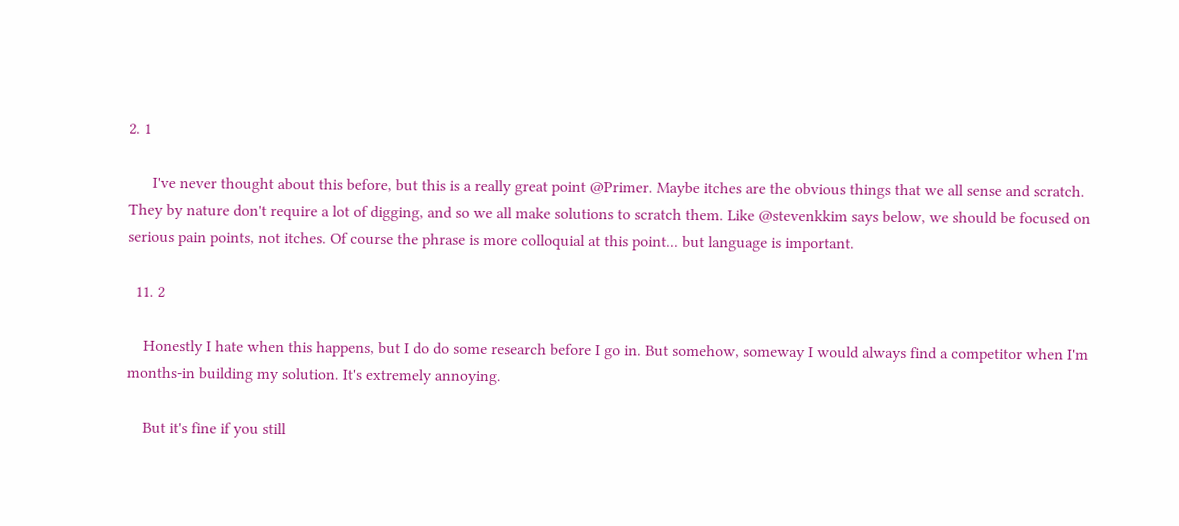2. 1

      I've never thought about this before, but this is a really great point @Primer. Maybe itches are the obvious things that we all sense and scratch. They by nature don't require a lot of digging, and so we all make solutions to scratch them. Like @stevenkkim says below, we should be focused on serious pain points, not itches. Of course the phrase is more colloquial at this point... but language is important.

  11. 2

    Honestly I hate when this happens, but I do do some research before I go in. But somehow, someway I would always find a competitor when I'm months-in building my solution. It's extremely annoying.

    But it's fine if you still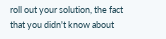roll out your solution, the fact that you didn't know about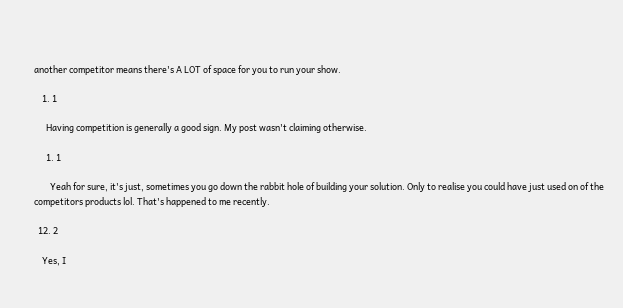another competitor means there's A LOT of space for you to run your show.

    1. 1

      Having competition is generally a good sign. My post wasn't claiming otherwise.

      1. 1

        Yeah for sure, it's just, sometimes you go down the rabbit hole of building your solution. Only to realise you could have just used on of the competitors products lol. That's happened to me recently.

  12. 2

    Yes, I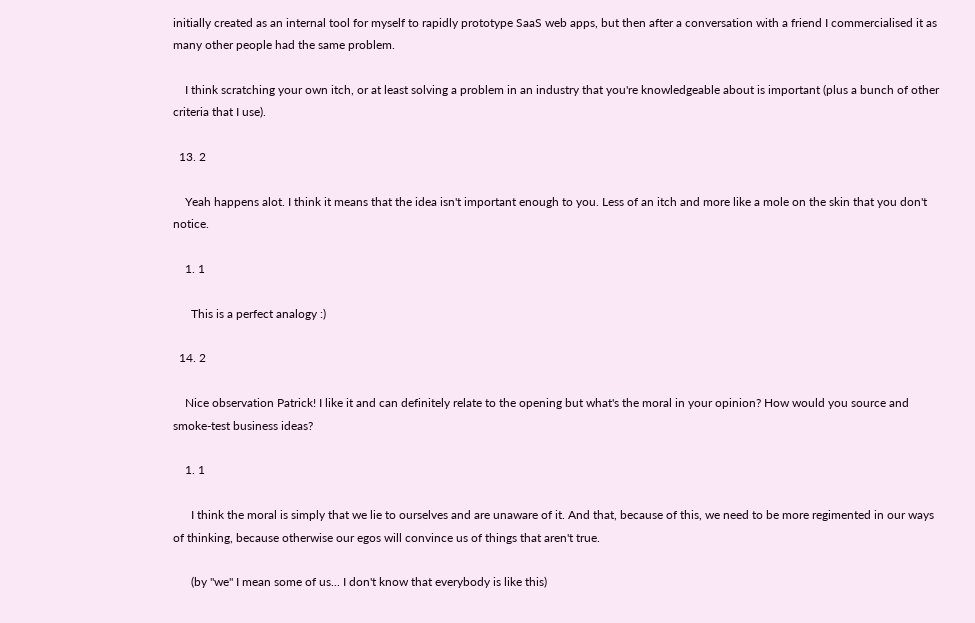initially created as an internal tool for myself to rapidly prototype SaaS web apps, but then after a conversation with a friend I commercialised it as many other people had the same problem.

    I think scratching your own itch, or at least solving a problem in an industry that you're knowledgeable about is important (plus a bunch of other criteria that I use).

  13. 2

    Yeah happens alot. I think it means that the idea isn't important enough to you. Less of an itch and more like a mole on the skin that you don't notice.

    1. 1

      This is a perfect analogy :)

  14. 2

    Nice observation Patrick! I like it and can definitely relate to the opening but what's the moral in your opinion? How would you source and smoke-test business ideas?

    1. 1

      I think the moral is simply that we lie to ourselves and are unaware of it. And that, because of this, we need to be more regimented in our ways of thinking, because otherwise our egos will convince us of things that aren't true.

      (by "we" I mean some of us... I don't know that everybody is like this)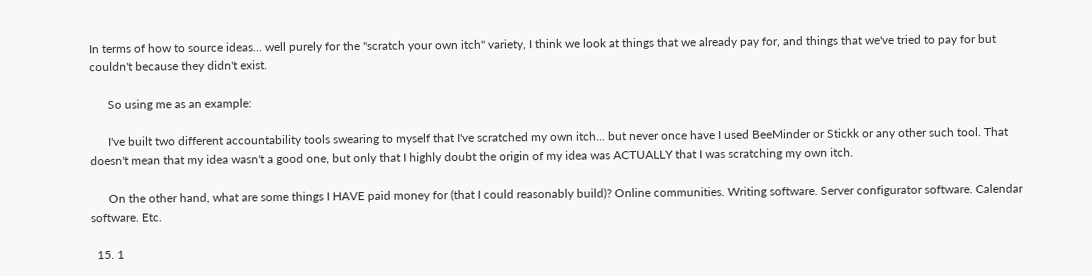In terms of how to source ideas... well purely for the "scratch your own itch" variety, I think we look at things that we already pay for, and things that we've tried to pay for but couldn't because they didn't exist.

      So using me as an example:

      I've built two different accountability tools swearing to myself that I've scratched my own itch... but never once have I used BeeMinder or Stickk or any other such tool. That doesn't mean that my idea wasn't a good one, but only that I highly doubt the origin of my idea was ACTUALLY that I was scratching my own itch.

      On the other hand, what are some things I HAVE paid money for (that I could reasonably build)? Online communities. Writing software. Server configurator software. Calendar software. Etc.

  15. 1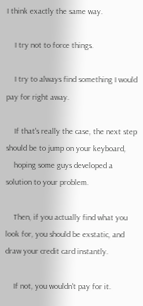I think exactly the same way.

    I try not to force things.

    I try to always find something I would pay for right away.

    If that's really the case, the next step should be to jump on your keyboard,
    hoping some guys developed a solution to your problem.

    Then, if you actually find what you look for, you should be exstatic, and draw your credit card instantly.

    If not, you wouldn't pay for it.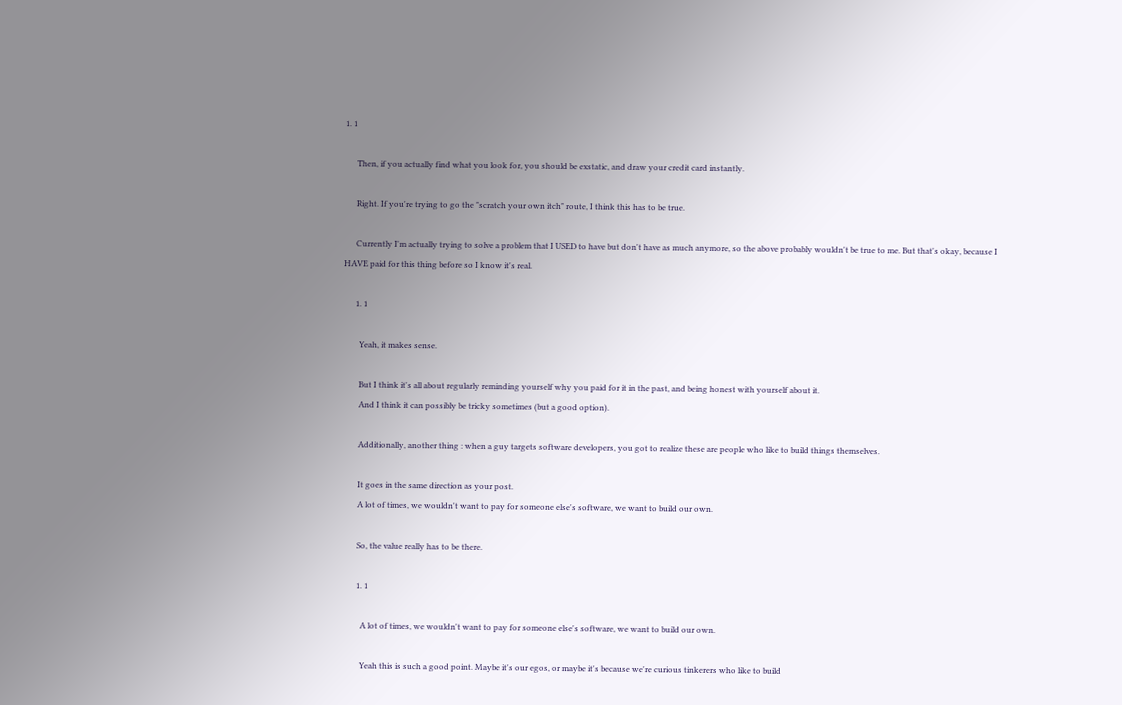1. 1

      Then, if you actually find what you look for, you should be exstatic, and draw your credit card instantly.

      Right. If you're trying to go the "scratch your own itch" route, I think this has to be true.

      Currently I'm actually trying to solve a problem that I USED to have but don't have as much anymore, so the above probably wouldn't be true to me. But that's okay, because I HAVE paid for this thing before so I know it's real.

      1. 1

        Yeah, it makes sense.

        But I think it's all about regularly reminding yourself why you paid for it in the past, and being honest with yourself about it.
        And I think it can possibly be tricky sometimes (but a good option).

        Additionally, another thing : when a guy targets software developers, you got to realize these are people who like to build things themselves.

        It goes in the same direction as your post.
        A lot of times, we wouldn't want to pay for someone else's software, we want to build our own.

        So, the value really has to be there.

        1. 1

          A lot of times, we wouldn't want to pay for someone else's software, we want to build our own.

          Yeah this is such a good point. Maybe it's our egos, or maybe it's because we're curious tinkerers who like to build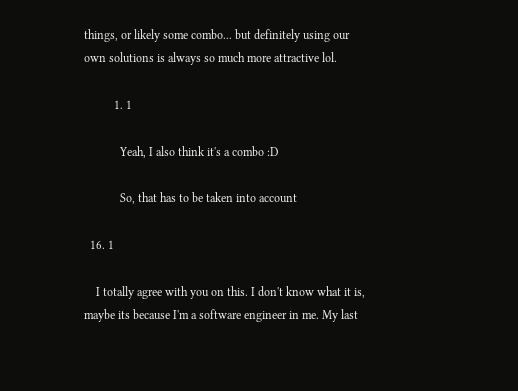things, or likely some combo... but definitely using our own solutions is always so much more attractive lol.

          1. 1

            Yeah, I also think it's a combo :D

            So, that has to be taken into account

  16. 1

    I totally agree with you on this. I don't know what it is, maybe its because I'm a software engineer in me. My last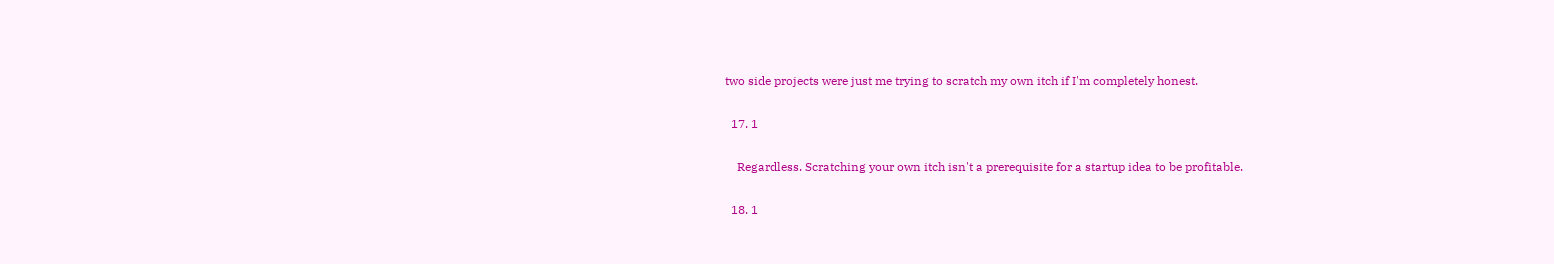two side projects were just me trying to scratch my own itch if I'm completely honest.

  17. 1

    Regardless. Scratching your own itch isn't a prerequisite for a startup idea to be profitable.

  18. 1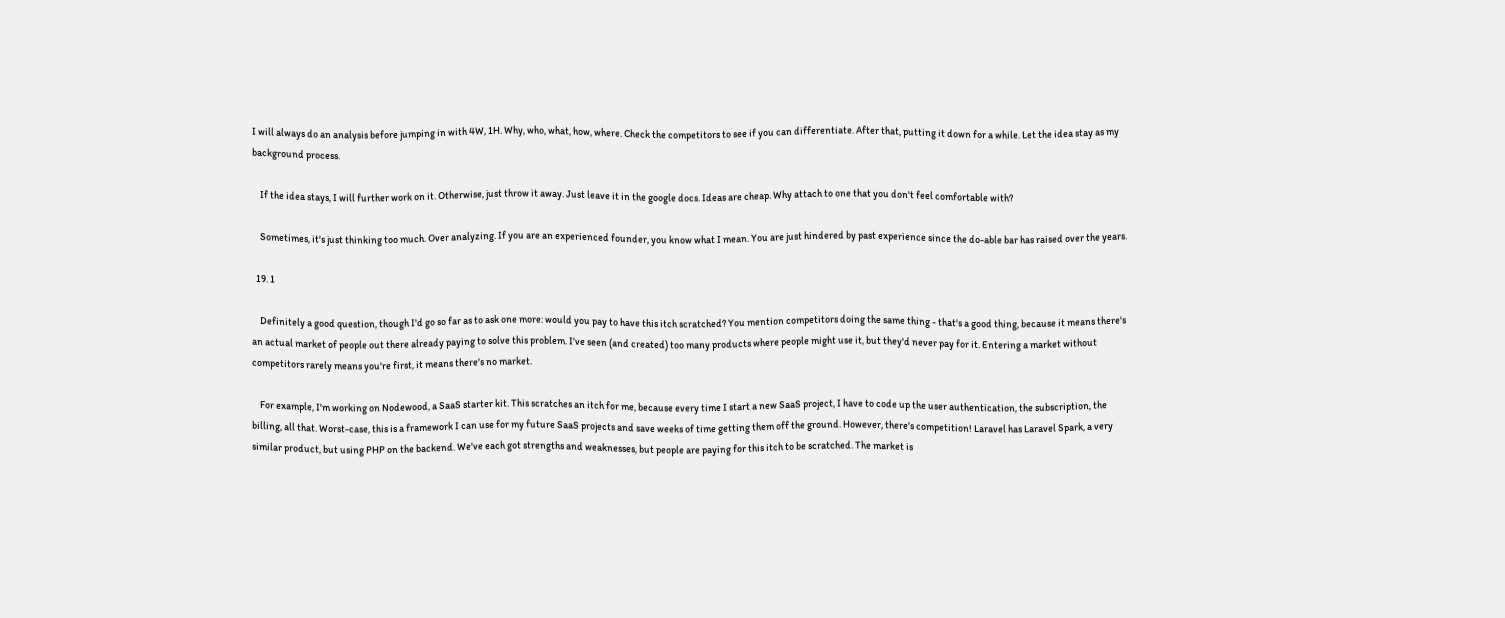I will always do an analysis before jumping in with 4W, 1H. Why, who, what, how, where. Check the competitors to see if you can differentiate. After that, putting it down for a while. Let the idea stay as my background process.

    If the idea stays, I will further work on it. Otherwise, just throw it away. Just leave it in the google docs. Ideas are cheap. Why attach to one that you don't feel comfortable with?

    Sometimes, it's just thinking too much. Over analyzing. If you are an experienced founder, you know what I mean. You are just hindered by past experience since the do-able bar has raised over the years.

  19. 1

    Definitely a good question, though I'd go so far as to ask one more: would you pay to have this itch scratched? You mention competitors doing the same thing - that's a good thing, because it means there's an actual market of people out there already paying to solve this problem. I've seen (and created) too many products where people might use it, but they'd never pay for it. Entering a market without competitors rarely means you're first, it means there's no market.

    For example, I'm working on Nodewood, a SaaS starter kit. This scratches an itch for me, because every time I start a new SaaS project, I have to code up the user authentication, the subscription, the billing, all that. Worst-case, this is a framework I can use for my future SaaS projects and save weeks of time getting them off the ground. However, there's competition! Laravel has Laravel Spark, a very similar product, but using PHP on the backend. We've each got strengths and weaknesses, but people are paying for this itch to be scratched. The market is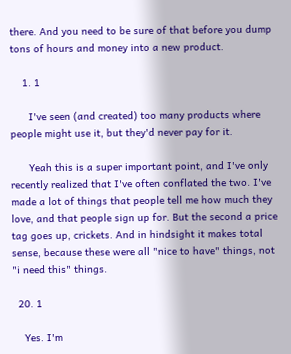there. And you need to be sure of that before you dump tons of hours and money into a new product.

    1. 1

      I've seen (and created) too many products where people might use it, but they'd never pay for it.

      Yeah this is a super important point, and I've only recently realized that I've often conflated the two. I've made a lot of things that people tell me how much they love, and that people sign up for. But the second a price tag goes up, crickets. And in hindsight it makes total sense, because these were all "nice to have" things, not "i need this" things.

  20. 1

    Yes. I'm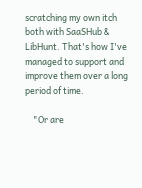scratching my own itch both with SaaSHub & LibHunt. That's how I've managed to support and improve them over a long period of time.

    "Or are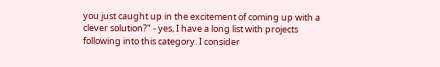you just caught up in the excitement of coming up with a clever solution?" - yes, I have a long list with projects following into this category. I consider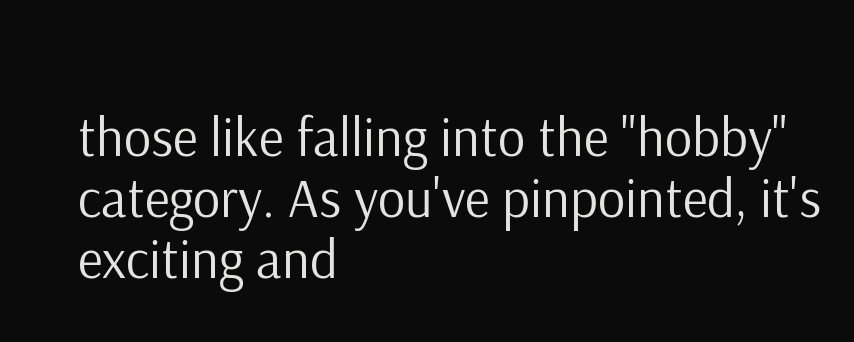those like falling into the "hobby" category. As you've pinpointed, it's exciting and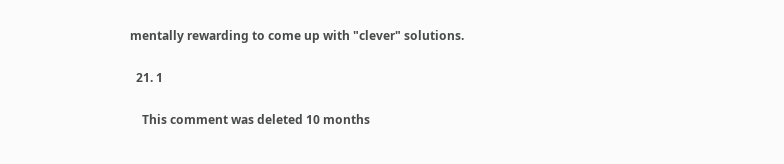mentally rewarding to come up with "clever" solutions.

  21. 1

    This comment was deleted 10 months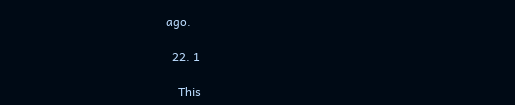ago.

  22. 1

    This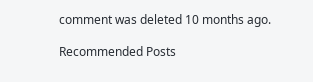comment was deleted 10 months ago.

Recommended Posts